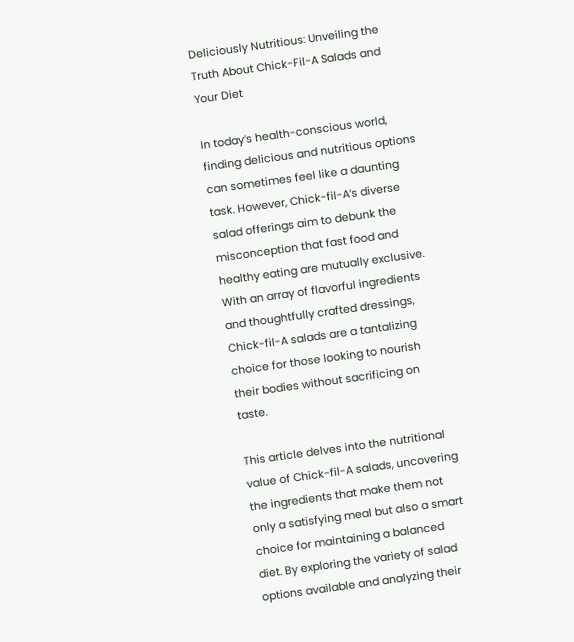Deliciously Nutritious: Unveiling the Truth About Chick-Fil-A Salads and Your Diet

In today’s health-conscious world, finding delicious and nutritious options can sometimes feel like a daunting task. However, Chick-fil-A’s diverse salad offerings aim to debunk the misconception that fast food and healthy eating are mutually exclusive. With an array of flavorful ingredients and thoughtfully crafted dressings, Chick-fil-A salads are a tantalizing choice for those looking to nourish their bodies without sacrificing on taste.

This article delves into the nutritional value of Chick-fil-A salads, uncovering the ingredients that make them not only a satisfying meal but also a smart choice for maintaining a balanced diet. By exploring the variety of salad options available and analyzing their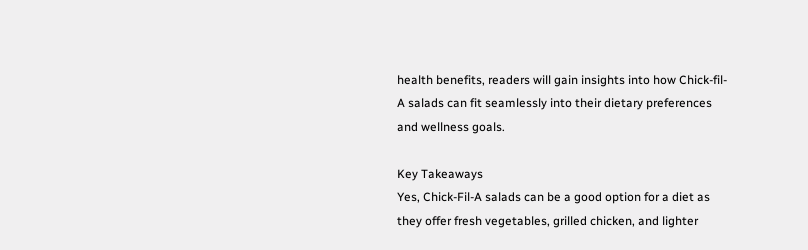health benefits, readers will gain insights into how Chick-fil-A salads can fit seamlessly into their dietary preferences and wellness goals.

Key Takeaways
Yes, Chick-Fil-A salads can be a good option for a diet as they offer fresh vegetables, grilled chicken, and lighter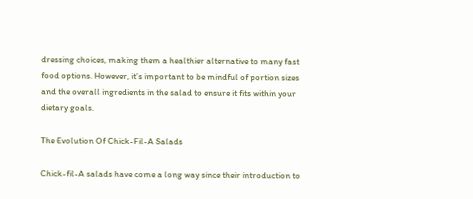dressing choices, making them a healthier alternative to many fast food options. However, it’s important to be mindful of portion sizes and the overall ingredients in the salad to ensure it fits within your dietary goals.

The Evolution Of Chick-Fil-A Salads

Chick-fil-A salads have come a long way since their introduction to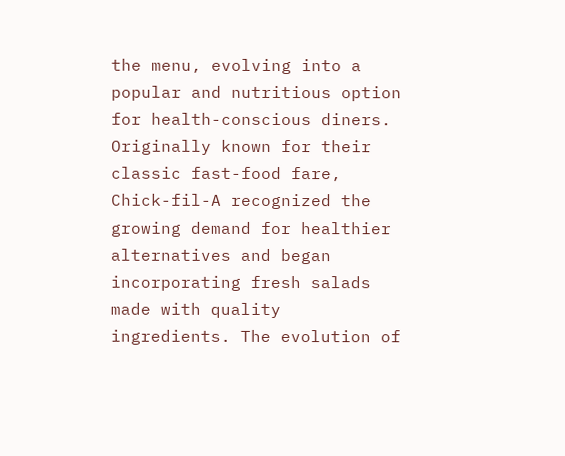the menu, evolving into a popular and nutritious option for health-conscious diners. Originally known for their classic fast-food fare, Chick-fil-A recognized the growing demand for healthier alternatives and began incorporating fresh salads made with quality ingredients. The evolution of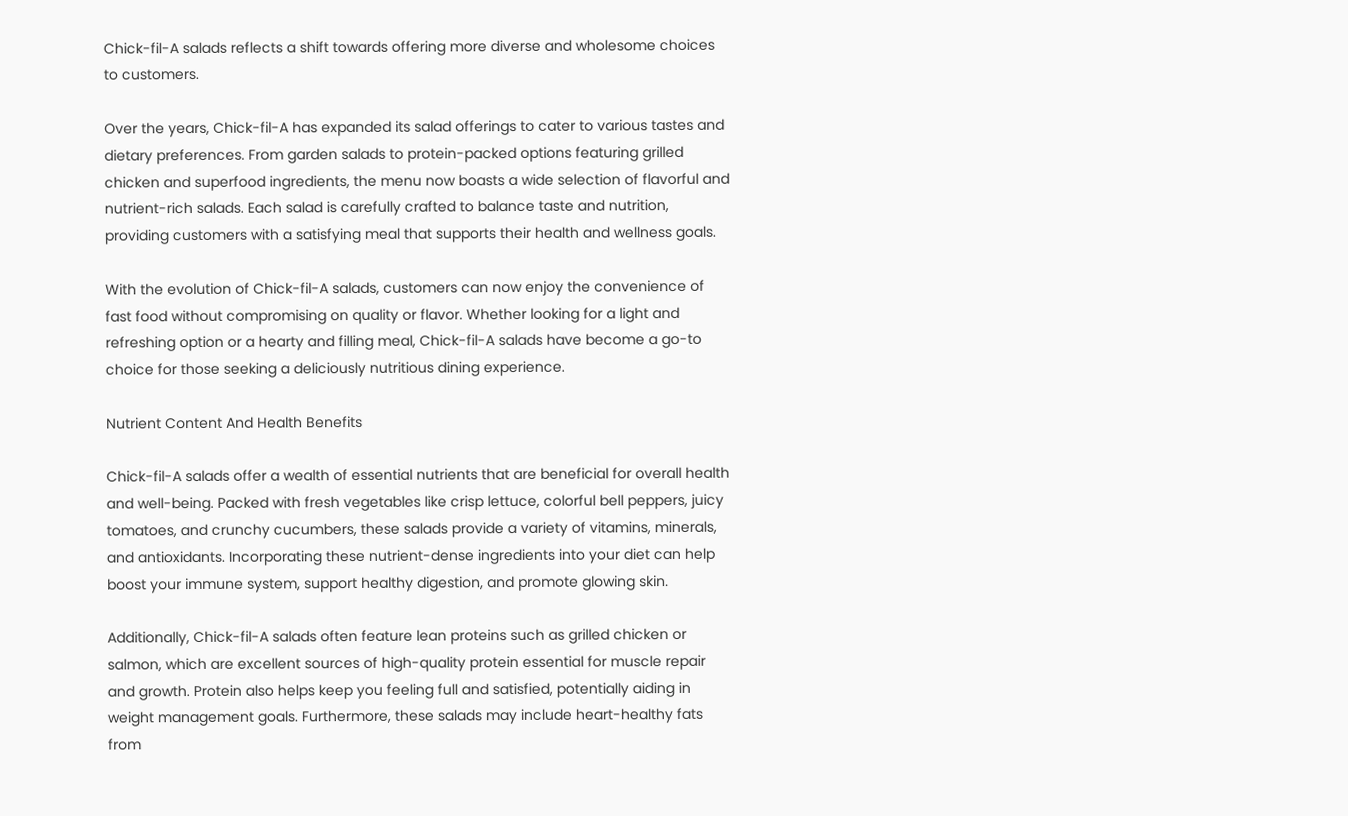Chick-fil-A salads reflects a shift towards offering more diverse and wholesome choices to customers.

Over the years, Chick-fil-A has expanded its salad offerings to cater to various tastes and dietary preferences. From garden salads to protein-packed options featuring grilled chicken and superfood ingredients, the menu now boasts a wide selection of flavorful and nutrient-rich salads. Each salad is carefully crafted to balance taste and nutrition, providing customers with a satisfying meal that supports their health and wellness goals.

With the evolution of Chick-fil-A salads, customers can now enjoy the convenience of fast food without compromising on quality or flavor. Whether looking for a light and refreshing option or a hearty and filling meal, Chick-fil-A salads have become a go-to choice for those seeking a deliciously nutritious dining experience.

Nutrient Content And Health Benefits

Chick-fil-A salads offer a wealth of essential nutrients that are beneficial for overall health and well-being. Packed with fresh vegetables like crisp lettuce, colorful bell peppers, juicy tomatoes, and crunchy cucumbers, these salads provide a variety of vitamins, minerals, and antioxidants. Incorporating these nutrient-dense ingredients into your diet can help boost your immune system, support healthy digestion, and promote glowing skin.

Additionally, Chick-fil-A salads often feature lean proteins such as grilled chicken or salmon, which are excellent sources of high-quality protein essential for muscle repair and growth. Protein also helps keep you feeling full and satisfied, potentially aiding in weight management goals. Furthermore, these salads may include heart-healthy fats from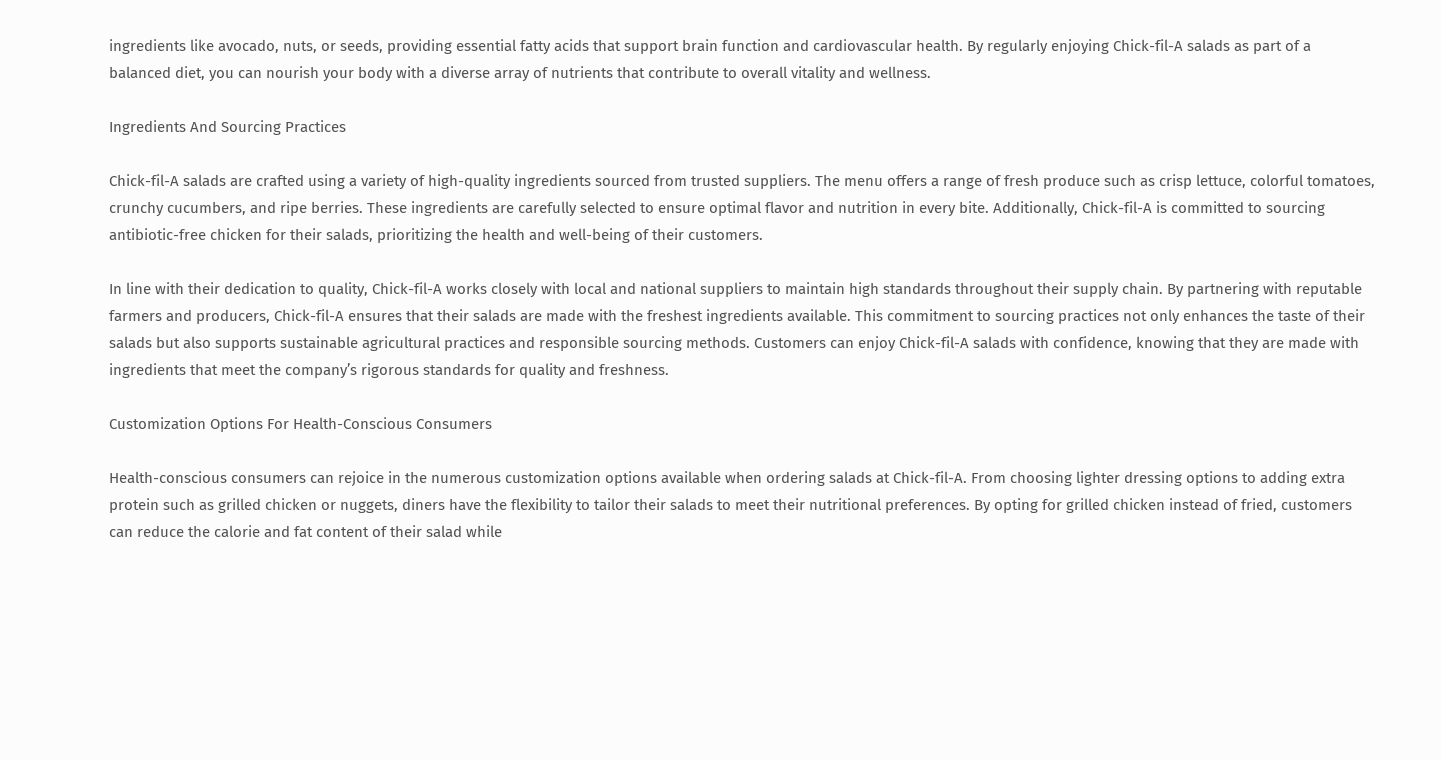ingredients like avocado, nuts, or seeds, providing essential fatty acids that support brain function and cardiovascular health. By regularly enjoying Chick-fil-A salads as part of a balanced diet, you can nourish your body with a diverse array of nutrients that contribute to overall vitality and wellness.

Ingredients And Sourcing Practices

Chick-fil-A salads are crafted using a variety of high-quality ingredients sourced from trusted suppliers. The menu offers a range of fresh produce such as crisp lettuce, colorful tomatoes, crunchy cucumbers, and ripe berries. These ingredients are carefully selected to ensure optimal flavor and nutrition in every bite. Additionally, Chick-fil-A is committed to sourcing antibiotic-free chicken for their salads, prioritizing the health and well-being of their customers.

In line with their dedication to quality, Chick-fil-A works closely with local and national suppliers to maintain high standards throughout their supply chain. By partnering with reputable farmers and producers, Chick-fil-A ensures that their salads are made with the freshest ingredients available. This commitment to sourcing practices not only enhances the taste of their salads but also supports sustainable agricultural practices and responsible sourcing methods. Customers can enjoy Chick-fil-A salads with confidence, knowing that they are made with ingredients that meet the company’s rigorous standards for quality and freshness.

Customization Options For Health-Conscious Consumers

Health-conscious consumers can rejoice in the numerous customization options available when ordering salads at Chick-fil-A. From choosing lighter dressing options to adding extra protein such as grilled chicken or nuggets, diners have the flexibility to tailor their salads to meet their nutritional preferences. By opting for grilled chicken instead of fried, customers can reduce the calorie and fat content of their salad while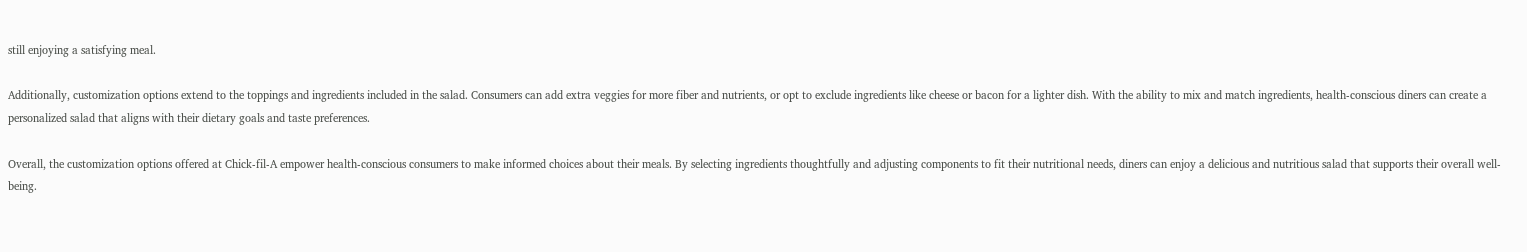still enjoying a satisfying meal.

Additionally, customization options extend to the toppings and ingredients included in the salad. Consumers can add extra veggies for more fiber and nutrients, or opt to exclude ingredients like cheese or bacon for a lighter dish. With the ability to mix and match ingredients, health-conscious diners can create a personalized salad that aligns with their dietary goals and taste preferences.

Overall, the customization options offered at Chick-fil-A empower health-conscious consumers to make informed choices about their meals. By selecting ingredients thoughtfully and adjusting components to fit their nutritional needs, diners can enjoy a delicious and nutritious salad that supports their overall well-being.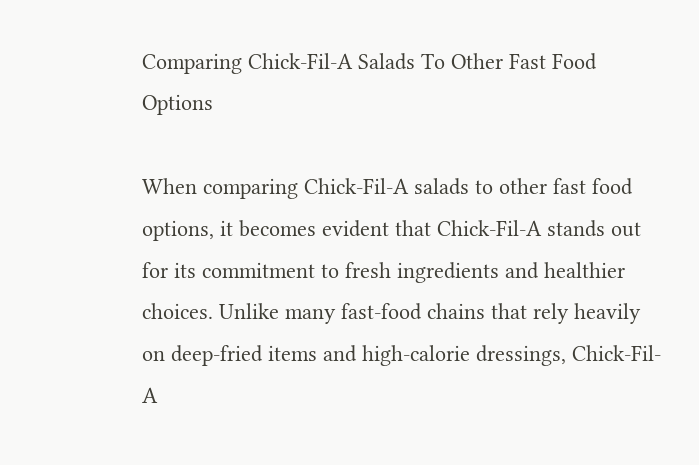Comparing Chick-Fil-A Salads To Other Fast Food Options

When comparing Chick-Fil-A salads to other fast food options, it becomes evident that Chick-Fil-A stands out for its commitment to fresh ingredients and healthier choices. Unlike many fast-food chains that rely heavily on deep-fried items and high-calorie dressings, Chick-Fil-A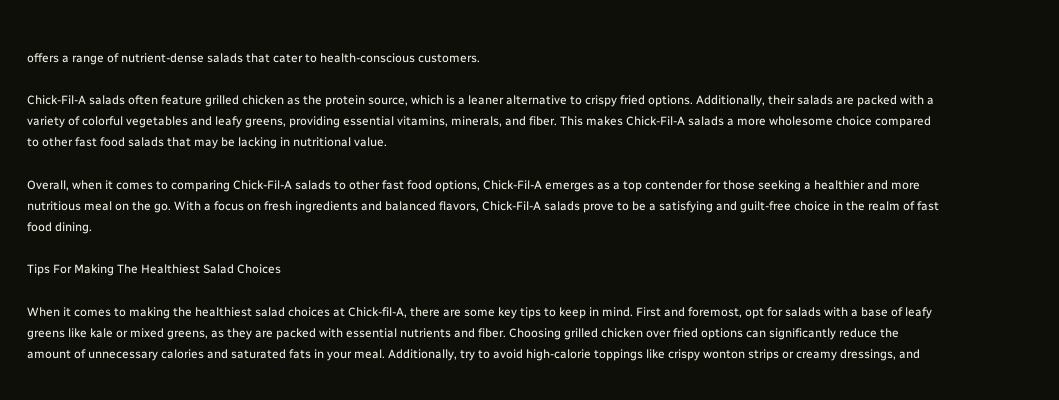offers a range of nutrient-dense salads that cater to health-conscious customers.

Chick-Fil-A salads often feature grilled chicken as the protein source, which is a leaner alternative to crispy fried options. Additionally, their salads are packed with a variety of colorful vegetables and leafy greens, providing essential vitamins, minerals, and fiber. This makes Chick-Fil-A salads a more wholesome choice compared to other fast food salads that may be lacking in nutritional value.

Overall, when it comes to comparing Chick-Fil-A salads to other fast food options, Chick-Fil-A emerges as a top contender for those seeking a healthier and more nutritious meal on the go. With a focus on fresh ingredients and balanced flavors, Chick-Fil-A salads prove to be a satisfying and guilt-free choice in the realm of fast food dining.

Tips For Making The Healthiest Salad Choices

When it comes to making the healthiest salad choices at Chick-fil-A, there are some key tips to keep in mind. First and foremost, opt for salads with a base of leafy greens like kale or mixed greens, as they are packed with essential nutrients and fiber. Choosing grilled chicken over fried options can significantly reduce the amount of unnecessary calories and saturated fats in your meal. Additionally, try to avoid high-calorie toppings like crispy wonton strips or creamy dressings, and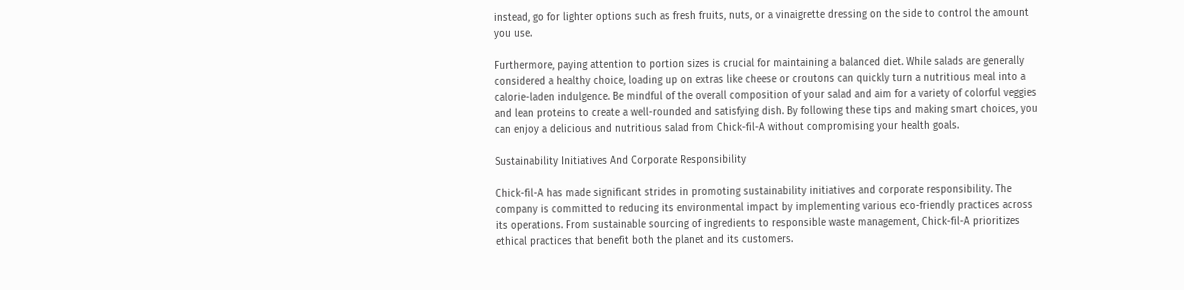instead, go for lighter options such as fresh fruits, nuts, or a vinaigrette dressing on the side to control the amount you use.

Furthermore, paying attention to portion sizes is crucial for maintaining a balanced diet. While salads are generally considered a healthy choice, loading up on extras like cheese or croutons can quickly turn a nutritious meal into a calorie-laden indulgence. Be mindful of the overall composition of your salad and aim for a variety of colorful veggies and lean proteins to create a well-rounded and satisfying dish. By following these tips and making smart choices, you can enjoy a delicious and nutritious salad from Chick-fil-A without compromising your health goals.

Sustainability Initiatives And Corporate Responsibility

Chick-fil-A has made significant strides in promoting sustainability initiatives and corporate responsibility. The company is committed to reducing its environmental impact by implementing various eco-friendly practices across its operations. From sustainable sourcing of ingredients to responsible waste management, Chick-fil-A prioritizes ethical practices that benefit both the planet and its customers.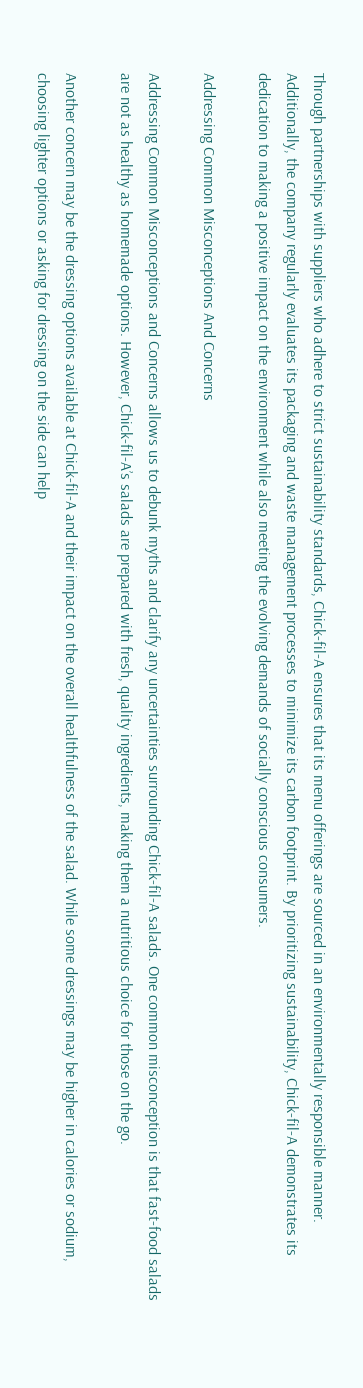Through partnerships with suppliers who adhere to strict sustainability standards, Chick-fil-A ensures that its menu offerings are sourced in an environmentally responsible manner. Additionally, the company regularly evaluates its packaging and waste management processes to minimize its carbon footprint. By prioritizing sustainability, Chick-fil-A demonstrates its dedication to making a positive impact on the environment while also meeting the evolving demands of socially conscious consumers.

Addressing Common Misconceptions And Concerns

Addressing Common Misconceptions and Concerns allows us to debunk myths and clarify any uncertainties surrounding Chick-fil-A salads. One common misconception is that fast-food salads are not as healthy as homemade options. However, Chick-fil-A’s salads are prepared with fresh, quality ingredients, making them a nutritious choice for those on the go.

Another concern may be the dressing options available at Chick-fil-A and their impact on the overall healthfulness of the salad. While some dressings may be higher in calories or sodium, choosing lighter options or asking for dressing on the side can help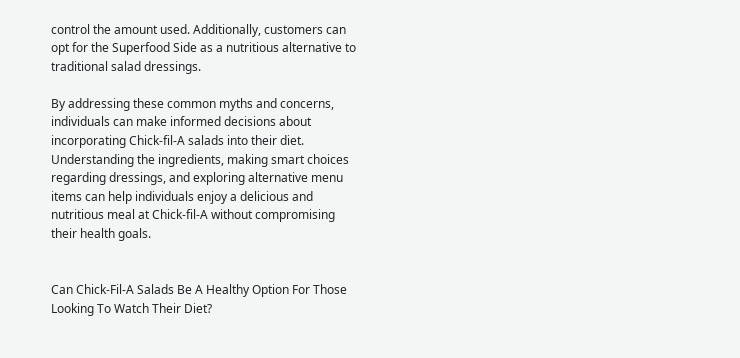control the amount used. Additionally, customers can opt for the Superfood Side as a nutritious alternative to traditional salad dressings.

By addressing these common myths and concerns, individuals can make informed decisions about incorporating Chick-fil-A salads into their diet. Understanding the ingredients, making smart choices regarding dressings, and exploring alternative menu items can help individuals enjoy a delicious and nutritious meal at Chick-fil-A without compromising their health goals.


Can Chick-Fil-A Salads Be A Healthy Option For Those Looking To Watch Their Diet?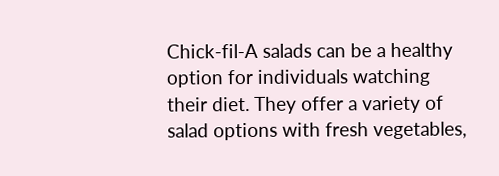Chick-fil-A salads can be a healthy option for individuals watching their diet. They offer a variety of salad options with fresh vegetables,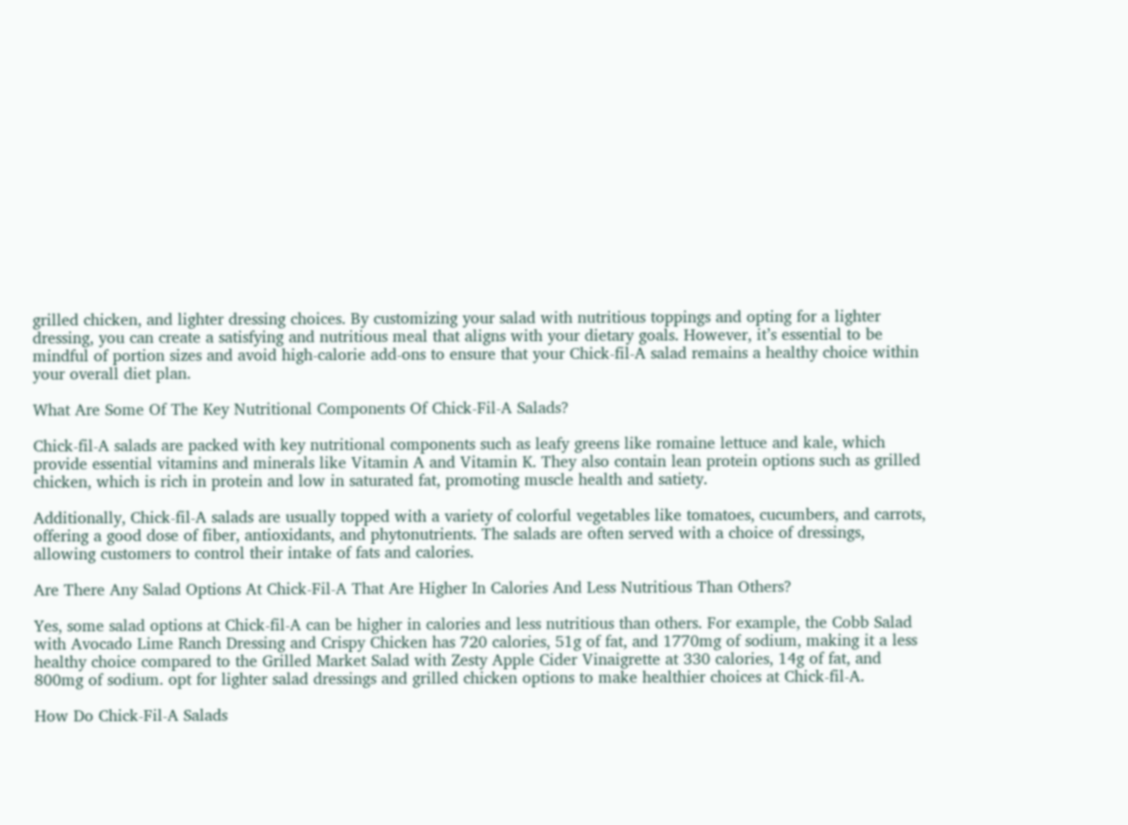grilled chicken, and lighter dressing choices. By customizing your salad with nutritious toppings and opting for a lighter dressing, you can create a satisfying and nutritious meal that aligns with your dietary goals. However, it’s essential to be mindful of portion sizes and avoid high-calorie add-ons to ensure that your Chick-fil-A salad remains a healthy choice within your overall diet plan.

What Are Some Of The Key Nutritional Components Of Chick-Fil-A Salads?

Chick-fil-A salads are packed with key nutritional components such as leafy greens like romaine lettuce and kale, which provide essential vitamins and minerals like Vitamin A and Vitamin K. They also contain lean protein options such as grilled chicken, which is rich in protein and low in saturated fat, promoting muscle health and satiety.

Additionally, Chick-fil-A salads are usually topped with a variety of colorful vegetables like tomatoes, cucumbers, and carrots, offering a good dose of fiber, antioxidants, and phytonutrients. The salads are often served with a choice of dressings, allowing customers to control their intake of fats and calories.

Are There Any Salad Options At Chick-Fil-A That Are Higher In Calories And Less Nutritious Than Others?

Yes, some salad options at Chick-fil-A can be higher in calories and less nutritious than others. For example, the Cobb Salad with Avocado Lime Ranch Dressing and Crispy Chicken has 720 calories, 51g of fat, and 1770mg of sodium, making it a less healthy choice compared to the Grilled Market Salad with Zesty Apple Cider Vinaigrette at 330 calories, 14g of fat, and 800mg of sodium. opt for lighter salad dressings and grilled chicken options to make healthier choices at Chick-fil-A.

How Do Chick-Fil-A Salads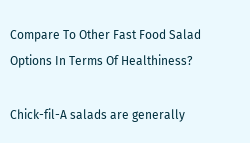Compare To Other Fast Food Salad Options In Terms Of Healthiness?

Chick-fil-A salads are generally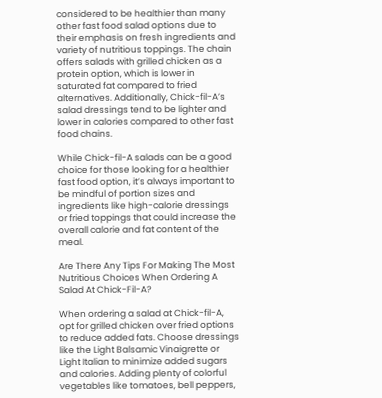considered to be healthier than many other fast food salad options due to their emphasis on fresh ingredients and variety of nutritious toppings. The chain offers salads with grilled chicken as a protein option, which is lower in saturated fat compared to fried alternatives. Additionally, Chick-fil-A’s salad dressings tend to be lighter and lower in calories compared to other fast food chains.

While Chick-fil-A salads can be a good choice for those looking for a healthier fast food option, it’s always important to be mindful of portion sizes and ingredients like high-calorie dressings or fried toppings that could increase the overall calorie and fat content of the meal.

Are There Any Tips For Making The Most Nutritious Choices When Ordering A Salad At Chick-Fil-A?

When ordering a salad at Chick-fil-A, opt for grilled chicken over fried options to reduce added fats. Choose dressings like the Light Balsamic Vinaigrette or Light Italian to minimize added sugars and calories. Adding plenty of colorful vegetables like tomatoes, bell peppers,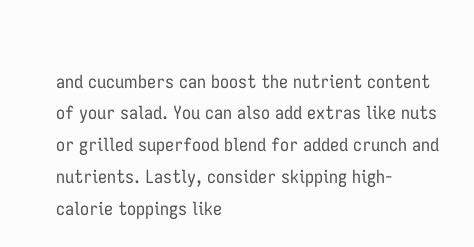and cucumbers can boost the nutrient content of your salad. You can also add extras like nuts or grilled superfood blend for added crunch and nutrients. Lastly, consider skipping high-calorie toppings like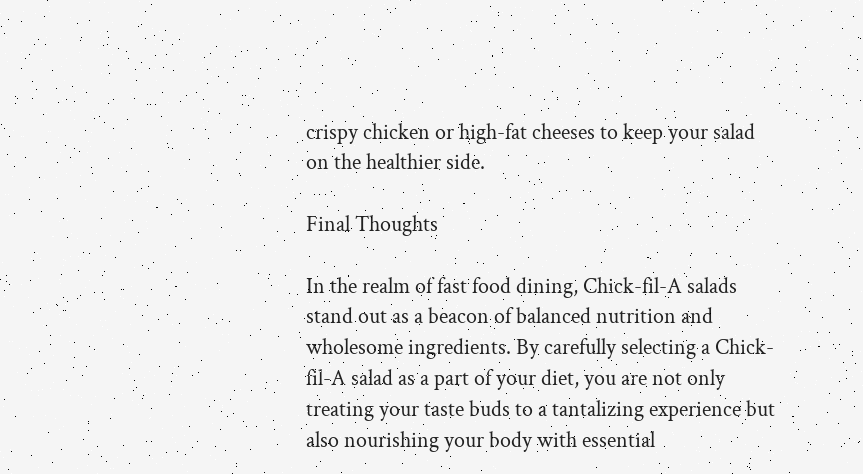crispy chicken or high-fat cheeses to keep your salad on the healthier side.

Final Thoughts

In the realm of fast food dining, Chick-fil-A salads stand out as a beacon of balanced nutrition and wholesome ingredients. By carefully selecting a Chick-fil-A salad as a part of your diet, you are not only treating your taste buds to a tantalizing experience but also nourishing your body with essential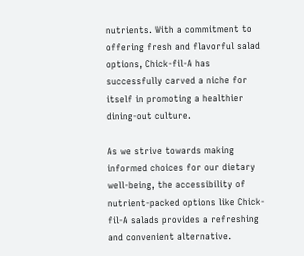nutrients. With a commitment to offering fresh and flavorful salad options, Chick-fil-A has successfully carved a niche for itself in promoting a healthier dining-out culture.

As we strive towards making informed choices for our dietary well-being, the accessibility of nutrient-packed options like Chick-fil-A salads provides a refreshing and convenient alternative.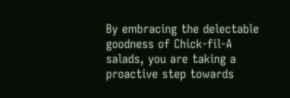By embracing the delectable goodness of Chick-fil-A salads, you are taking a proactive step towards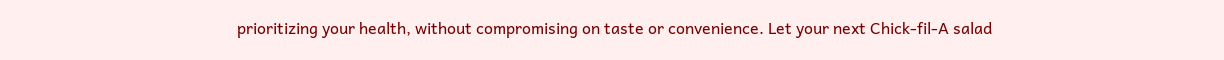prioritizing your health, without compromising on taste or convenience. Let your next Chick-fil-A salad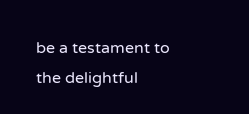be a testament to the delightful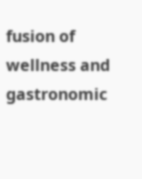fusion of wellness and gastronomic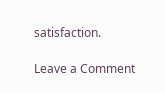satisfaction.

Leave a Comment